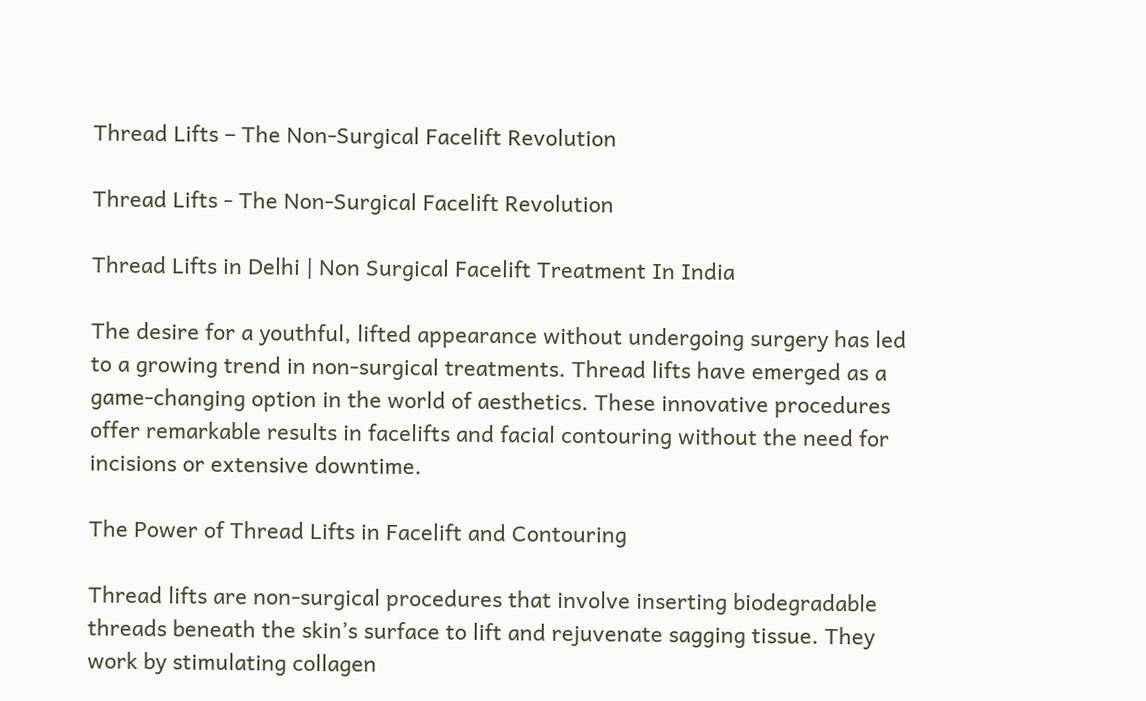Thread Lifts – The Non-Surgical Facelift Revolution

Thread Lifts - The Non-Surgical Facelift Revolution

Thread Lifts in Delhi | Non Surgical Facelift Treatment In India

The desire for a youthful, lifted appearance without undergoing surgery has led to a growing trend in non-surgical treatments. Thread lifts have emerged as a game-changing option in the world of aesthetics. These innovative procedures offer remarkable results in facelifts and facial contouring without the need for incisions or extensive downtime.

The Power of Thread Lifts in Facelift and Contouring

Thread lifts are non-surgical procedures that involve inserting biodegradable threads beneath the skin’s surface to lift and rejuvenate sagging tissue. They work by stimulating collagen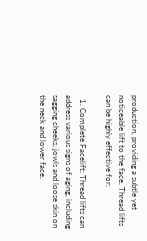production, providing a subtle yet noticeable lift to the face. Thread lifts can be highly effective for:

  1. Complete Facelift: Thread lifts can address various signs of aging, including sagging cheeks, jowls and loose skin on the neck and lower face.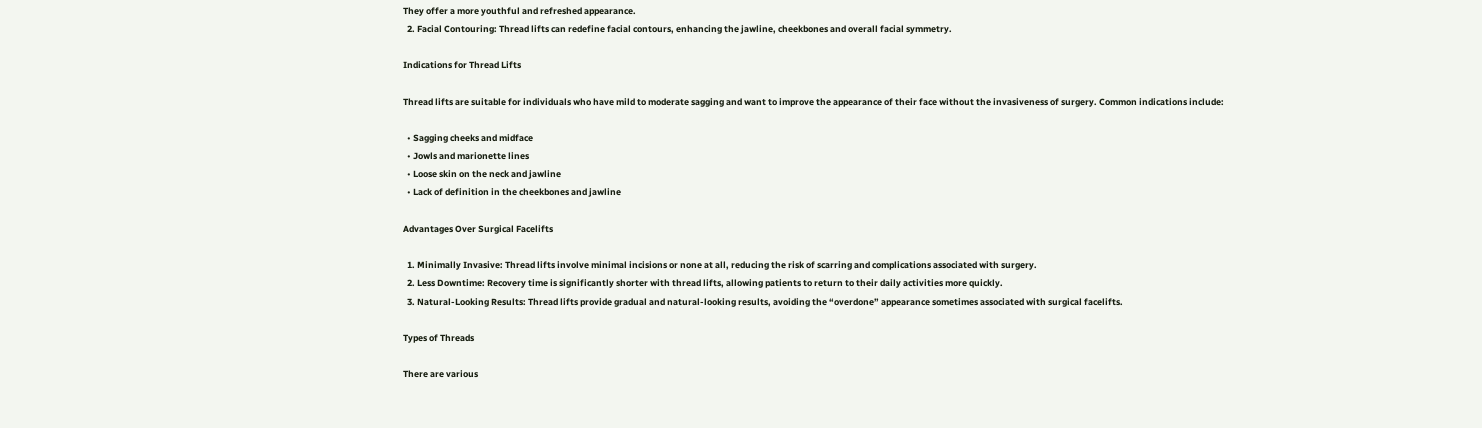They offer a more youthful and refreshed appearance.
  2. Facial Contouring: Thread lifts can redefine facial contours, enhancing the jawline, cheekbones and overall facial symmetry.

Indications for Thread Lifts

Thread lifts are suitable for individuals who have mild to moderate sagging and want to improve the appearance of their face without the invasiveness of surgery. Common indications include:

  • Sagging cheeks and midface
  • Jowls and marionette lines
  • Loose skin on the neck and jawline
  • Lack of definition in the cheekbones and jawline

Advantages Over Surgical Facelifts

  1. Minimally Invasive: Thread lifts involve minimal incisions or none at all, reducing the risk of scarring and complications associated with surgery.
  2. Less Downtime: Recovery time is significantly shorter with thread lifts, allowing patients to return to their daily activities more quickly.
  3. Natural-Looking Results: Thread lifts provide gradual and natural-looking results, avoiding the “overdone” appearance sometimes associated with surgical facelifts.

Types of Threads

There are various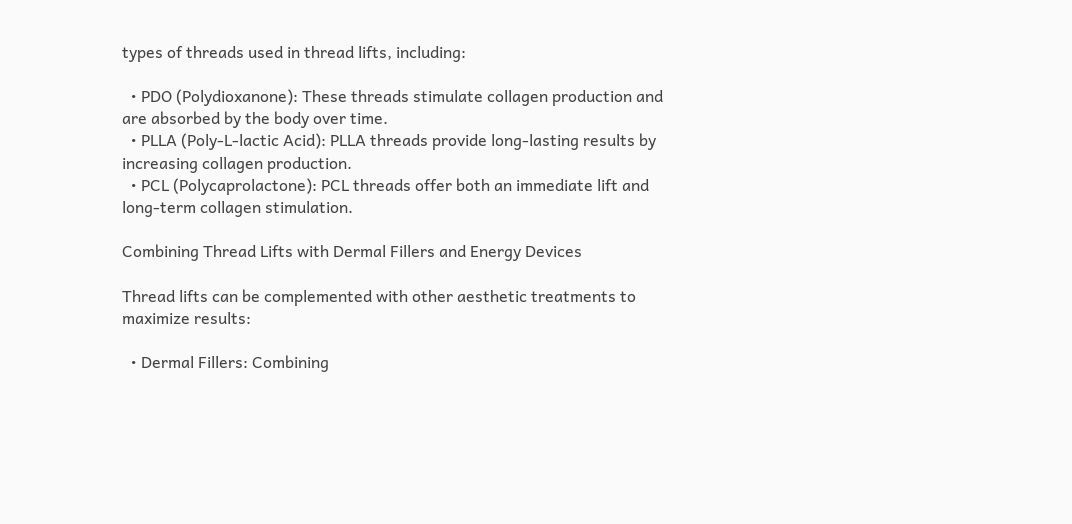types of threads used in thread lifts, including:

  • PDO (Polydioxanone): These threads stimulate collagen production and are absorbed by the body over time.
  • PLLA (Poly-L-lactic Acid): PLLA threads provide long-lasting results by increasing collagen production.
  • PCL (Polycaprolactone): PCL threads offer both an immediate lift and long-term collagen stimulation.

Combining Thread Lifts with Dermal Fillers and Energy Devices

Thread lifts can be complemented with other aesthetic treatments to maximize results:

  • Dermal Fillers: Combining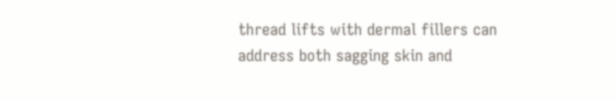thread lifts with dermal fillers can address both sagging skin and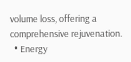volume loss, offering a comprehensive rejuvenation.
  • Energy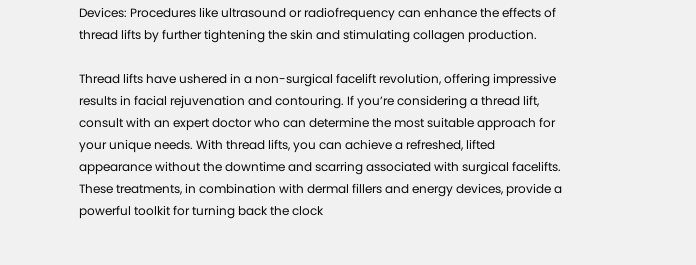Devices: Procedures like ultrasound or radiofrequency can enhance the effects of thread lifts by further tightening the skin and stimulating collagen production.

Thread lifts have ushered in a non-surgical facelift revolution, offering impressive results in facial rejuvenation and contouring. If you’re considering a thread lift, consult with an expert doctor who can determine the most suitable approach for your unique needs. With thread lifts, you can achieve a refreshed, lifted appearance without the downtime and scarring associated with surgical facelifts. These treatments, in combination with dermal fillers and energy devices, provide a powerful toolkit for turning back the clock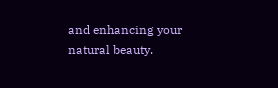and enhancing your natural beauty.